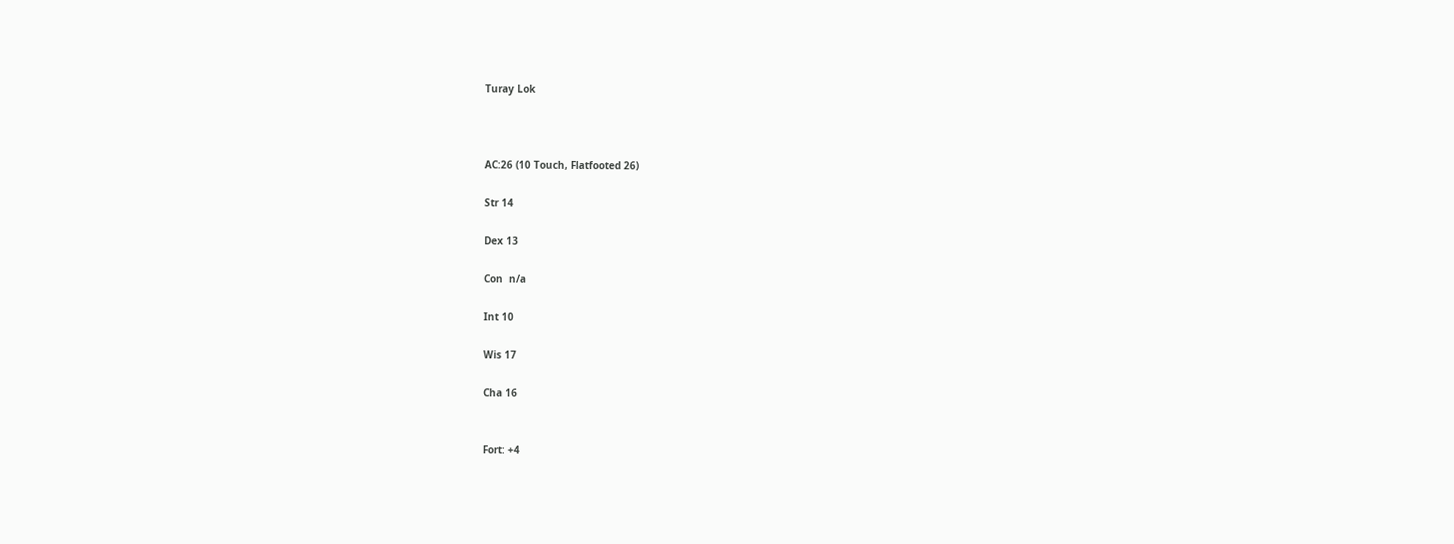Turay Lok



AC:26 (10 Touch, Flatfooted 26)

Str 14

Dex 13

Con  n/a

Int 10

Wis 17

Cha 16


Fort: +4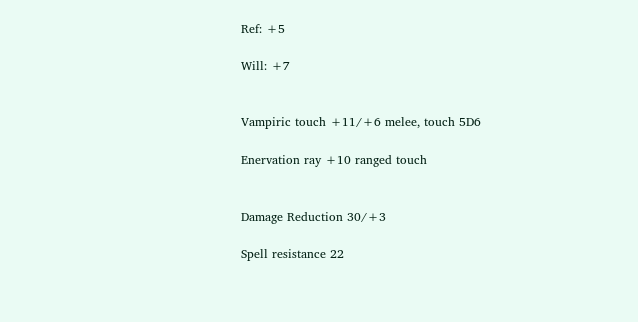Ref: +5

Will: +7


Vampiric touch +11/+6 melee, touch 5D6

Enervation ray +10 ranged touch


Damage Reduction 30/+3

Spell resistance 22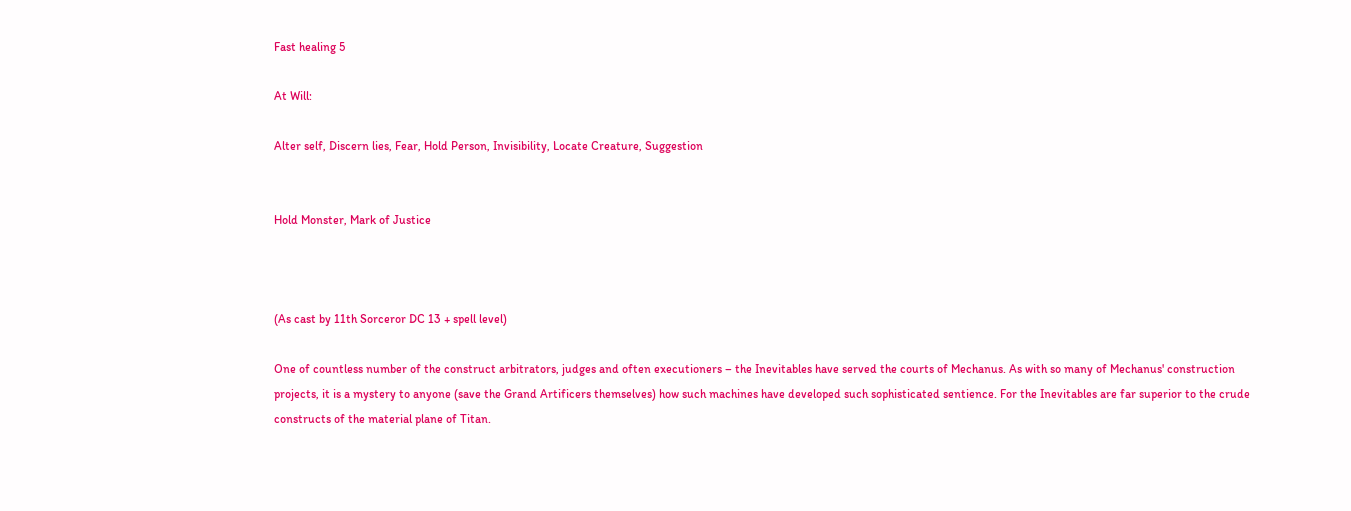Fast healing 5

At Will:

Alter self, Discern lies, Fear, Hold Person, Invisibility, Locate Creature, Suggestion


Hold Monster, Mark of Justice



(As cast by 11th Sorceror DC 13 + spell level)

One of countless number of the construct arbitrators, judges and often executioners – the Inevitables have served the courts of Mechanus. As with so many of Mechanus' construction projects, it is a mystery to anyone (save the Grand Artificers themselves) how such machines have developed such sophisticated sentience. For the Inevitables are far superior to the crude constructs of the material plane of Titan.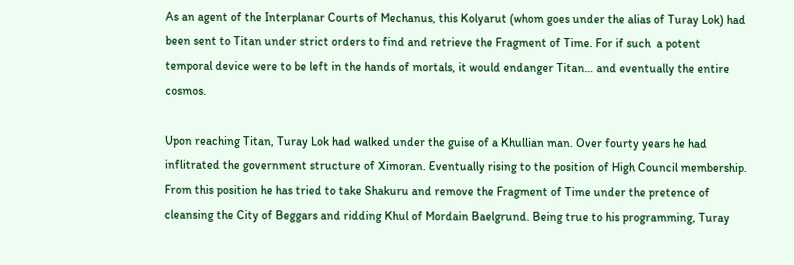As an agent of the Interplanar Courts of Mechanus, this Kolyarut (whom goes under the alias of Turay Lok) had been sent to Titan under strict orders to find and retrieve the Fragment of Time. For if such  a potent temporal device were to be left in the hands of mortals, it would endanger Titan… and eventually the entire cosmos.

Upon reaching Titan, Turay Lok had walked under the guise of a Khullian man. Over fourty years he had inflitrated the government structure of Ximoran. Eventually rising to the position of High Council membership. From this position he has tried to take Shakuru and remove the Fragment of Time under the pretence of cleansing the City of Beggars and ridding Khul of Mordain Baelgrund. Being true to his programming, Turay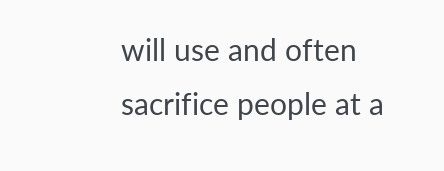will use and often sacrifice people at a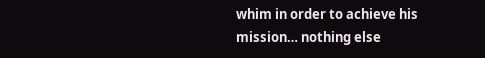whim in order to achieve his mission… nothing else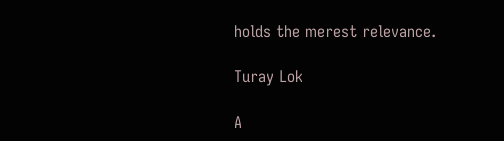holds the merest relevance.

Turay Lok

A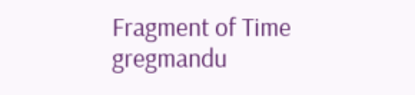Fragment of Time gregmandu